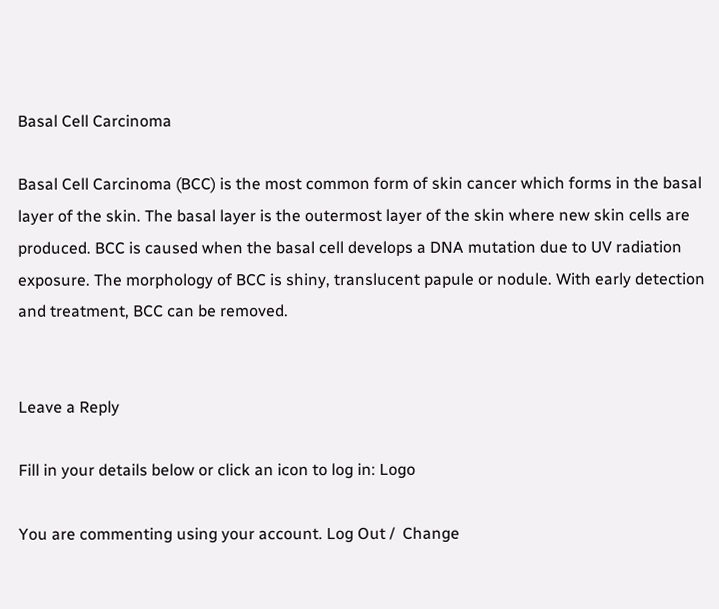Basal Cell Carcinoma

Basal Cell Carcinoma (BCC) is the most common form of skin cancer which forms in the basal layer of the skin. The basal layer is the outermost layer of the skin where new skin cells are produced. BCC is caused when the basal cell develops a DNA mutation due to UV radiation exposure. The morphology of BCC is shiny, translucent papule or nodule. With early detection and treatment, BCC can be removed.


Leave a Reply

Fill in your details below or click an icon to log in: Logo

You are commenting using your account. Log Out /  Change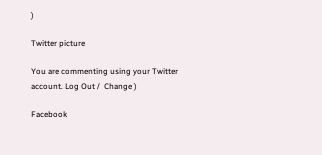)

Twitter picture

You are commenting using your Twitter account. Log Out /  Change )

Facebook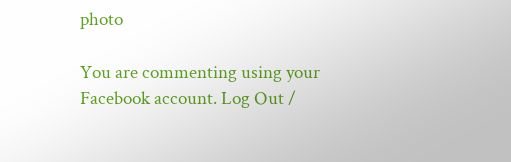photo

You are commenting using your Facebook account. Log Out /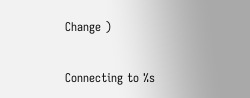Change )

Connecting to %s